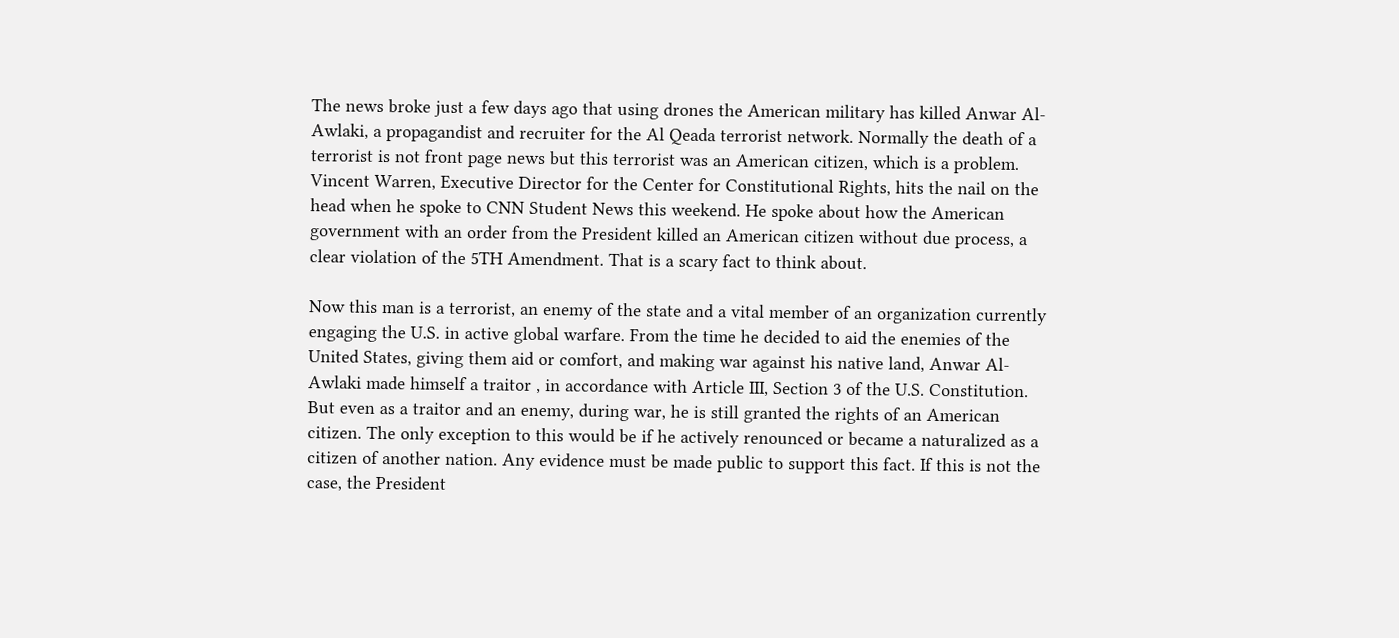The news broke just a few days ago that using drones the American military has killed Anwar Al-Awlaki, a propagandist and recruiter for the Al Qeada terrorist network. Normally the death of a terrorist is not front page news but this terrorist was an American citizen, which is a problem. Vincent Warren, Executive Director for the Center for Constitutional Rights, hits the nail on the head when he spoke to CNN Student News this weekend. He spoke about how the American government with an order from the President killed an American citizen without due process, a clear violation of the 5TH Amendment. That is a scary fact to think about.

Now this man is a terrorist, an enemy of the state and a vital member of an organization currently engaging the U.S. in active global warfare. From the time he decided to aid the enemies of the United States, giving them aid or comfort, and making war against his native land, Anwar Al-Awlaki made himself a traitor , in accordance with Article III, Section 3 of the U.S. Constitution. But even as a traitor and an enemy, during war, he is still granted the rights of an American citizen. The only exception to this would be if he actively renounced or became a naturalized as a citizen of another nation. Any evidence must be made public to support this fact. If this is not the case, the President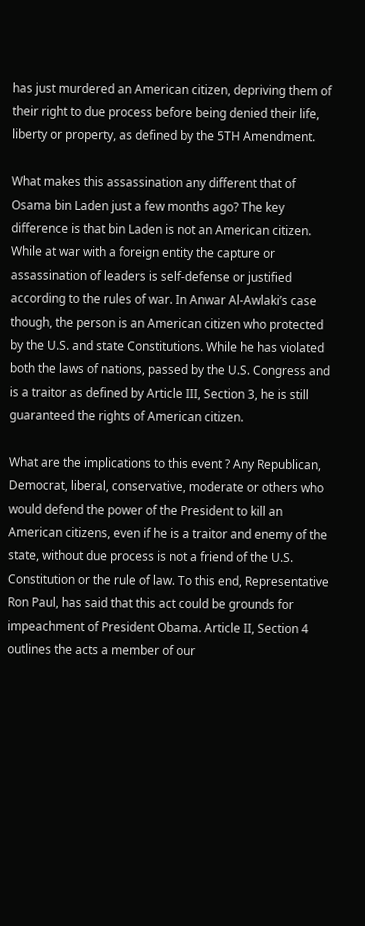has just murdered an American citizen, depriving them of their right to due process before being denied their life, liberty or property, as defined by the 5TH Amendment.

What makes this assassination any different that of Osama bin Laden just a few months ago? The key difference is that bin Laden is not an American citizen. While at war with a foreign entity the capture or assassination of leaders is self-defense or justified according to the rules of war. In Anwar Al-Awlaki’s case though, the person is an American citizen who protected by the U.S. and state Constitutions. While he has violated both the laws of nations, passed by the U.S. Congress and is a traitor as defined by Article III, Section 3, he is still guaranteed the rights of American citizen.

What are the implications to this event ? Any Republican, Democrat, liberal, conservative, moderate or others who would defend the power of the President to kill an American citizens, even if he is a traitor and enemy of the state, without due process is not a friend of the U.S. Constitution or the rule of law. To this end, Representative Ron Paul, has said that this act could be grounds for impeachment of President Obama. Article II, Section 4 outlines the acts a member of our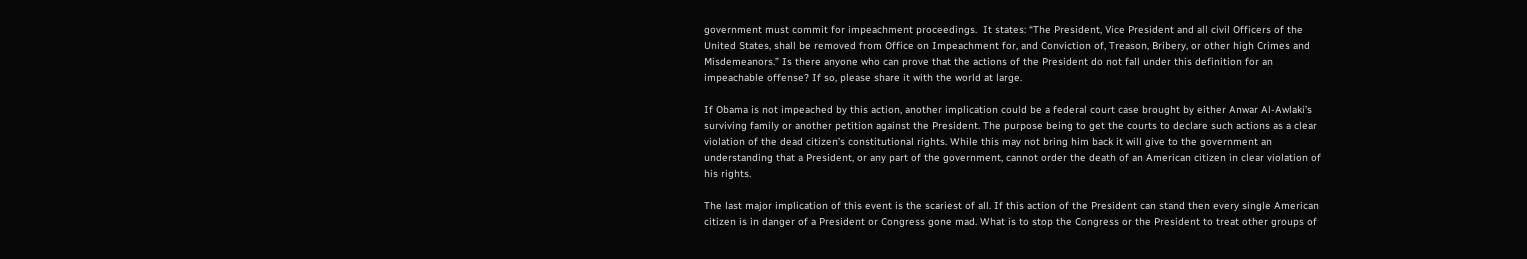government must commit for impeachment proceedings.  It states: “The President, Vice President and all civil Officers of the United States, shall be removed from Office on Impeachment for, and Conviction of, Treason, Bribery, or other high Crimes and Misdemeanors.” Is there anyone who can prove that the actions of the President do not fall under this definition for an impeachable offense? If so, please share it with the world at large.

If Obama is not impeached by this action, another implication could be a federal court case brought by either Anwar Al-Awlaki’s surviving family or another petition against the President. The purpose being to get the courts to declare such actions as a clear violation of the dead citizen’s constitutional rights. While this may not bring him back it will give to the government an understanding that a President, or any part of the government, cannot order the death of an American citizen in clear violation of his rights.

The last major implication of this event is the scariest of all. If this action of the President can stand then every single American citizen is in danger of a President or Congress gone mad. What is to stop the Congress or the President to treat other groups of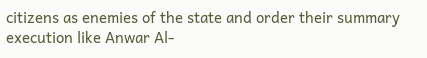citizens as enemies of the state and order their summary execution like Anwar Al-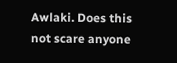Awlaki. Does this not scare anyone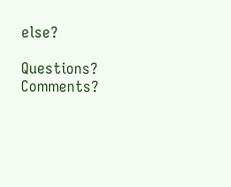else?

Questions? Comments?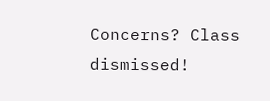Concerns? Class dismissed!